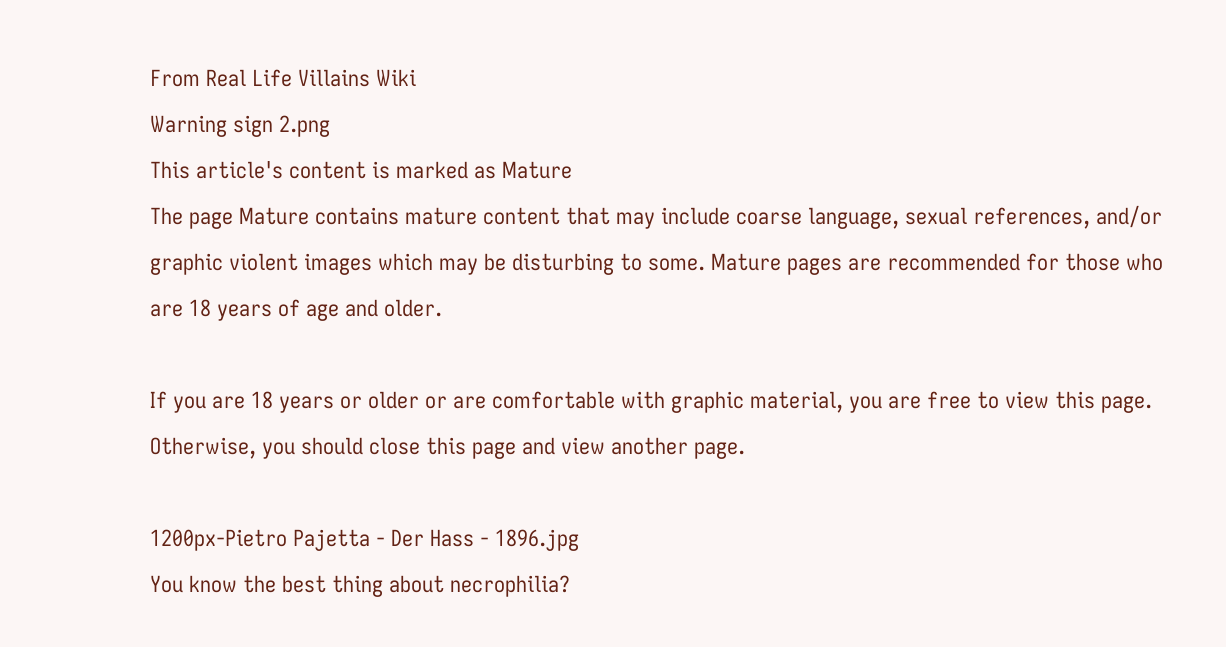From Real Life Villains Wiki
Warning sign 2.png
This article's content is marked as Mature
The page Mature contains mature content that may include coarse language, sexual references, and/or graphic violent images which may be disturbing to some. Mature pages are recommended for those who are 18 years of age and older.

If you are 18 years or older or are comfortable with graphic material, you are free to view this page. Otherwise, you should close this page and view another page.

1200px-Pietro Pajetta - Der Hass - 1896.jpg
You know the best thing about necrophilia?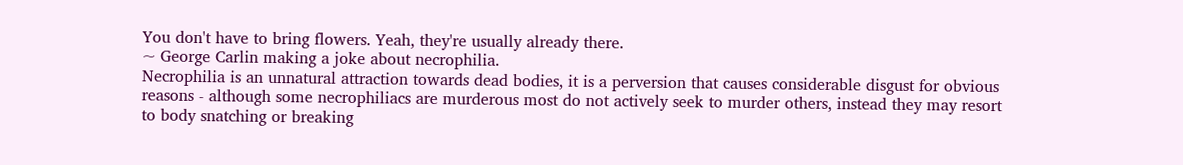You don't have to bring flowers. Yeah, they're usually already there.
~ George Carlin making a joke about necrophilia.
Necrophilia is an unnatural attraction towards dead bodies, it is a perversion that causes considerable disgust for obvious reasons - although some necrophiliacs are murderous most do not actively seek to murder others, instead they may resort to body snatching or breaking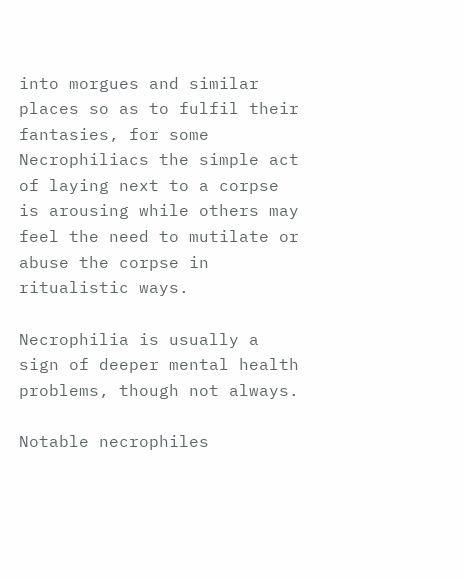into morgues and similar places so as to fulfil their fantasies, for some Necrophiliacs the simple act of laying next to a corpse is arousing while others may feel the need to mutilate or abuse the corpse in ritualistic ways.

Necrophilia is usually a sign of deeper mental health problems, though not always.

Notable necrophiles